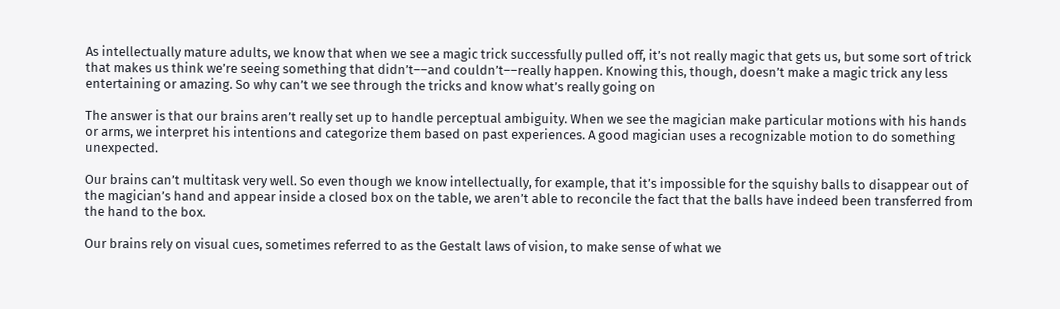As intellectually mature adults, we know that when we see a magic trick successfully pulled off, it’s not really magic that gets us, but some sort of trick that makes us think we’re seeing something that didn’t––and couldn’t––really happen. Knowing this, though, doesn’t make a magic trick any less entertaining or amazing. So why can’t we see through the tricks and know what’s really going on

The answer is that our brains aren’t really set up to handle perceptual ambiguity. When we see the magician make particular motions with his hands or arms, we interpret his intentions and categorize them based on past experiences. A good magician uses a recognizable motion to do something unexpected.

Our brains can’t multitask very well. So even though we know intellectually, for example, that it’s impossible for the squishy balls to disappear out of the magician’s hand and appear inside a closed box on the table, we aren’t able to reconcile the fact that the balls have indeed been transferred from the hand to the box.

Our brains rely on visual cues, sometimes referred to as the Gestalt laws of vision, to make sense of what we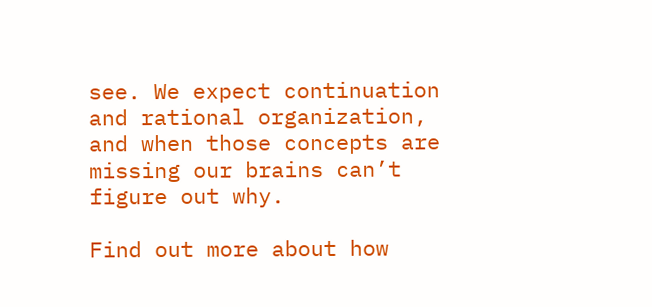see. We expect continuation and rational organization, and when those concepts are missing our brains can’t figure out why.

Find out more about how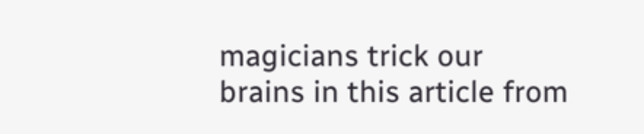magicians trick our brains in this article from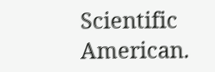Scientific American.